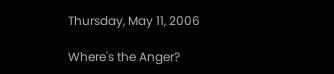Thursday, May 11, 2006

Where's the Anger?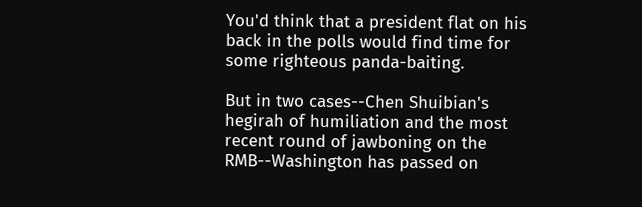You'd think that a president flat on his back in the polls would find time for some righteous panda-baiting.

But in two cases--Chen Shuibian's hegirah of humiliation and the most recent round of jawboning on the RMB--Washington has passed on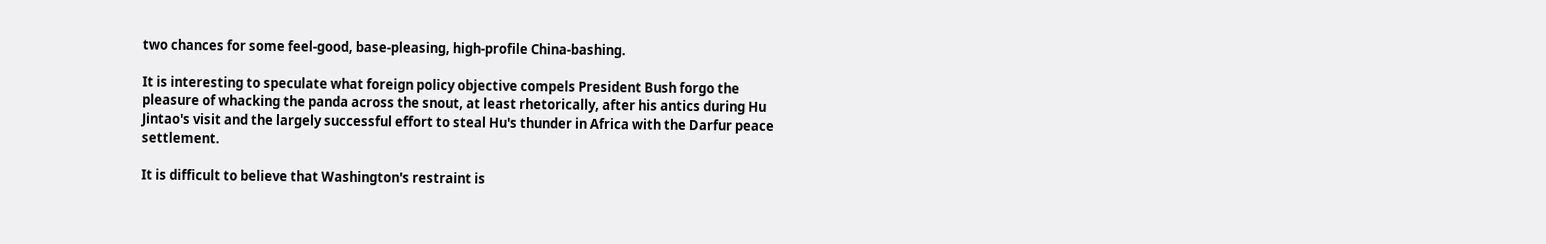two chances for some feel-good, base-pleasing, high-profile China-bashing.

It is interesting to speculate what foreign policy objective compels President Bush forgo the pleasure of whacking the panda across the snout, at least rhetorically, after his antics during Hu Jintao's visit and the largely successful effort to steal Hu's thunder in Africa with the Darfur peace settlement.

It is difficult to believe that Washington's restraint is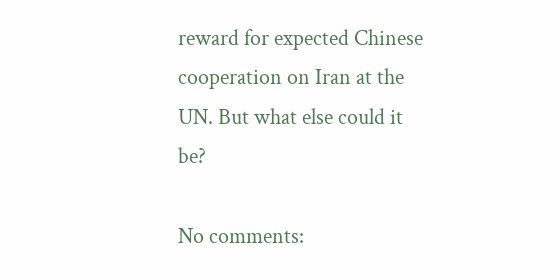reward for expected Chinese cooperation on Iran at the UN. But what else could it be?

No comments: